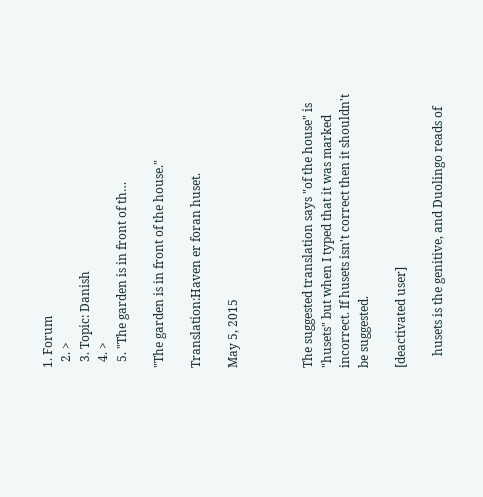1. Forum
  2. >
  3. Topic: Danish
  4. >
  5. "The garden is in front of th…

"The garden is in front of the house."

Translation:Haven er foran huset.

May 5, 2015



The suggested translation says "of the house" is "husets" but when I typed that it was marked incorrect. If husets isn't correct then it shouldn't be suggested.

[deactivated user]

    husets is the genitive, and Duolingo reads of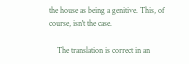the house as being a genitive. This, of course, isn't the case.

    The translation is correct in an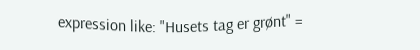expression like: "Husets tag er grønt" =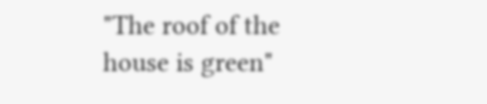"The roof of the house is green"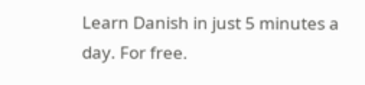Learn Danish in just 5 minutes a day. For free.